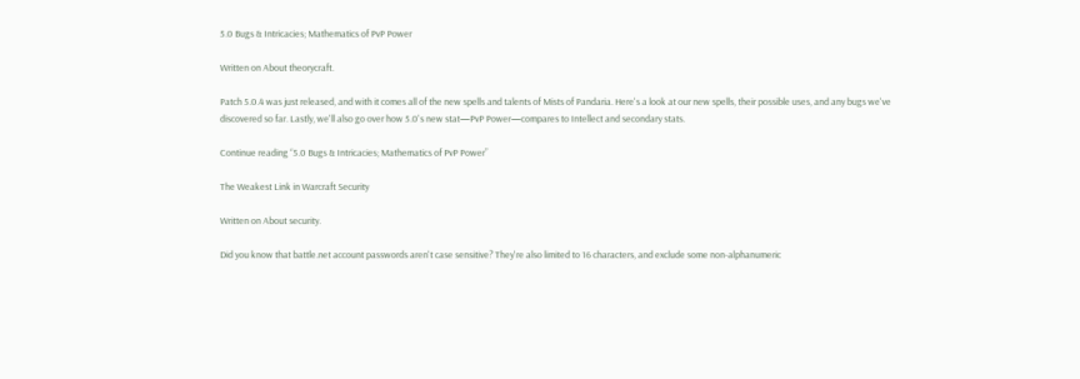5.0 Bugs & Intricacies; Mathematics of PvP Power

Written on About theorycraft.

Patch 5.0.4 was just released, and with it comes all of the new spells and talents of Mists of Pandaria. Here's a look at our new spells, their possible uses, and any bugs we've discovered so far. Lastly, we'll also go over how 5.0's new stat—PvP Power—compares to Intellect and secondary stats.

Continue reading “5.0 Bugs & Intricacies; Mathematics of PvP Power”

The Weakest Link in Warcraft Security

Written on About security.

Did you know that battle.net account passwords aren't case sensitive? They're also limited to 16 characters, and exclude some non-alphanumeric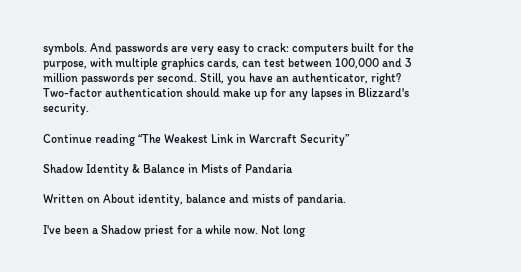symbols. And passwords are very easy to crack: computers built for the purpose, with multiple graphics cards, can test between 100,000 and 3 million passwords per second. Still, you have an authenticator, right? Two-factor authentication should make up for any lapses in Blizzard's security.

Continue reading “The Weakest Link in Warcraft Security”

Shadow Identity & Balance in Mists of Pandaria

Written on About identity, balance and mists of pandaria.

I've been a Shadow priest for a while now. Not long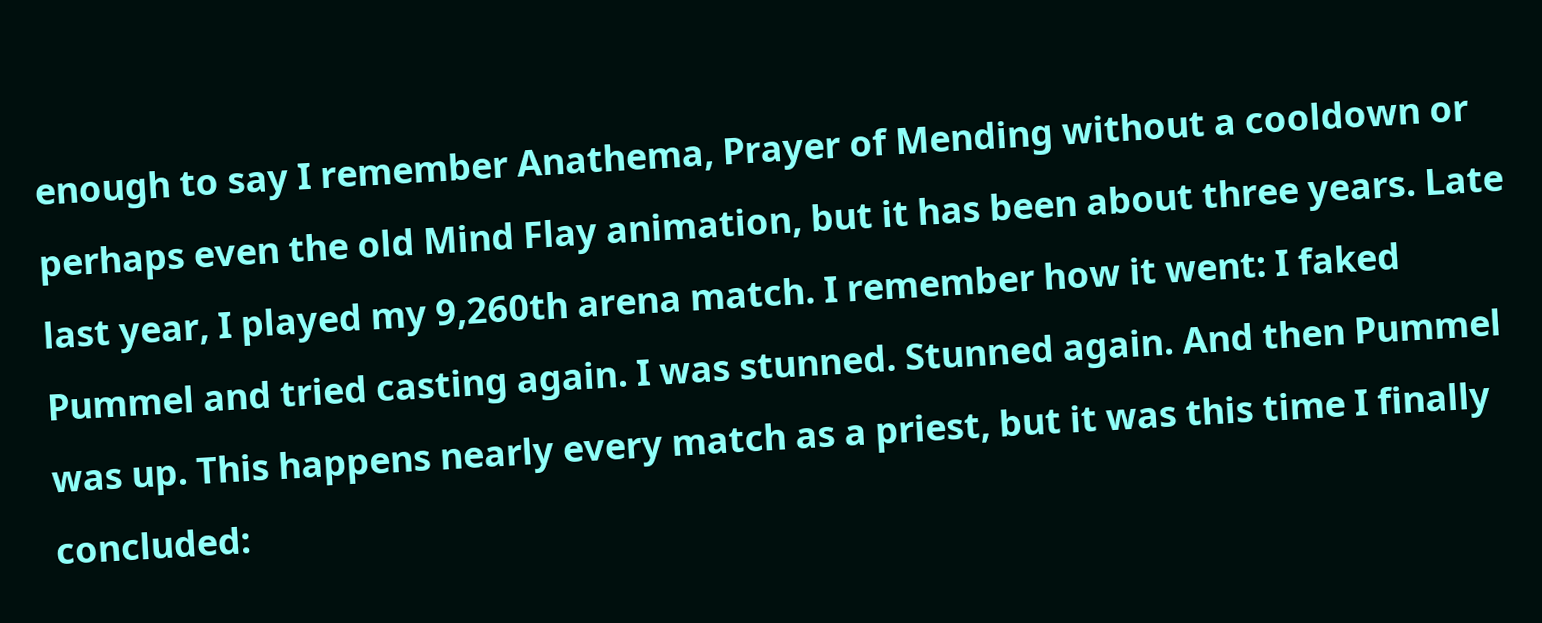enough to say I remember Anathema, Prayer of Mending without a cooldown or perhaps even the old Mind Flay animation, but it has been about three years. Late last year, I played my 9,260th arena match. I remember how it went: I faked Pummel and tried casting again. I was stunned. Stunned again. And then Pummel was up. This happens nearly every match as a priest, but it was this time I finally concluded: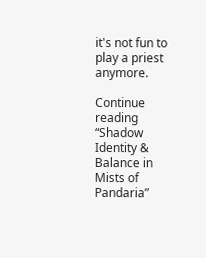it's not fun to play a priest anymore.

Continue reading “Shadow Identity & Balance in Mists of Pandaria”